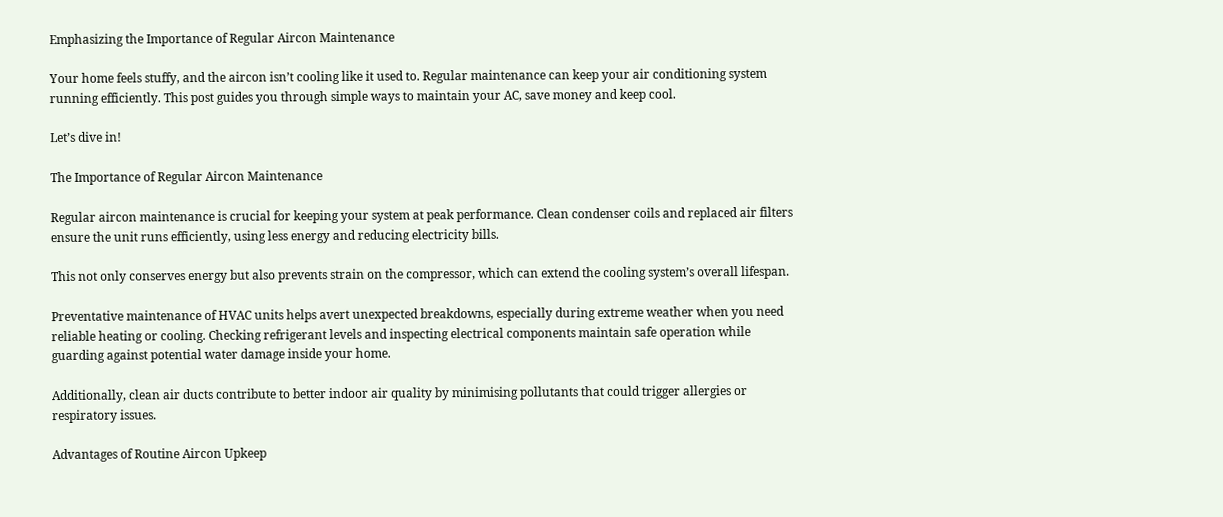Emphasizing the Importance of Regular Aircon Maintenance

Your home feels stuffy, and the aircon isn’t cooling like it used to. Regular maintenance can keep your air conditioning system running efficiently. This post guides you through simple ways to maintain your AC, save money and keep cool.

Let’s dive in!

The Importance of Regular Aircon Maintenance

Regular aircon maintenance is crucial for keeping your system at peak performance. Clean condenser coils and replaced air filters ensure the unit runs efficiently, using less energy and reducing electricity bills.

This not only conserves energy but also prevents strain on the compressor, which can extend the cooling system’s overall lifespan.

Preventative maintenance of HVAC units helps avert unexpected breakdowns, especially during extreme weather when you need reliable heating or cooling. Checking refrigerant levels and inspecting electrical components maintain safe operation while guarding against potential water damage inside your home.

Additionally, clean air ducts contribute to better indoor air quality by minimising pollutants that could trigger allergies or respiratory issues.

Advantages of Routine Aircon Upkeep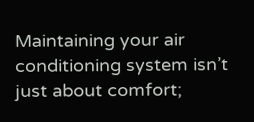Maintaining your air conditioning system isn’t just about comfort;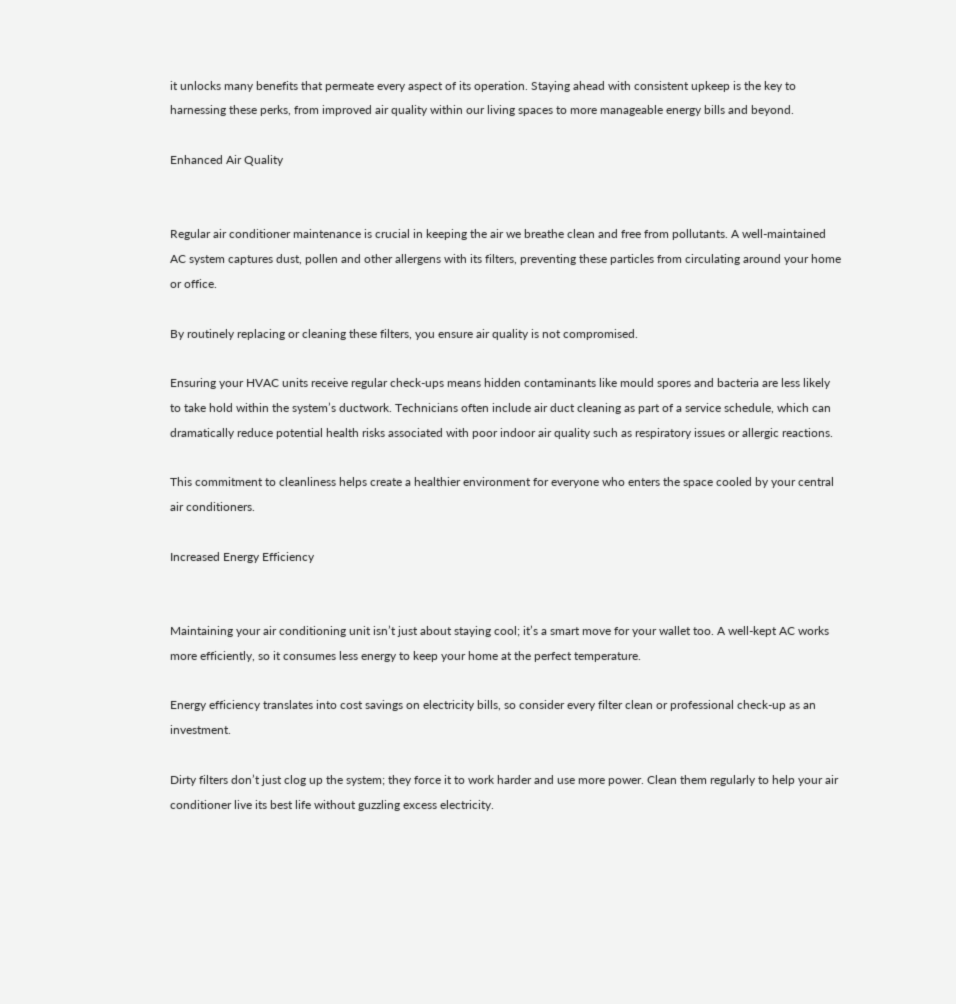it unlocks many benefits that permeate every aspect of its operation. Staying ahead with consistent upkeep is the key to harnessing these perks, from improved air quality within our living spaces to more manageable energy bills and beyond.

Enhanced Air Quality


Regular air conditioner maintenance is crucial in keeping the air we breathe clean and free from pollutants. A well-maintained AC system captures dust, pollen and other allergens with its filters, preventing these particles from circulating around your home or office.

By routinely replacing or cleaning these filters, you ensure air quality is not compromised.

Ensuring your HVAC units receive regular check-ups means hidden contaminants like mould spores and bacteria are less likely to take hold within the system’s ductwork. Technicians often include air duct cleaning as part of a service schedule, which can dramatically reduce potential health risks associated with poor indoor air quality such as respiratory issues or allergic reactions.

This commitment to cleanliness helps create a healthier environment for everyone who enters the space cooled by your central air conditioners.

Increased Energy Efficiency


Maintaining your air conditioning unit isn’t just about staying cool; it’s a smart move for your wallet too. A well-kept AC works more efficiently, so it consumes less energy to keep your home at the perfect temperature.

Energy efficiency translates into cost savings on electricity bills, so consider every filter clean or professional check-up as an investment.

Dirty filters don’t just clog up the system; they force it to work harder and use more power. Clean them regularly to help your air conditioner live its best life without guzzling excess electricity.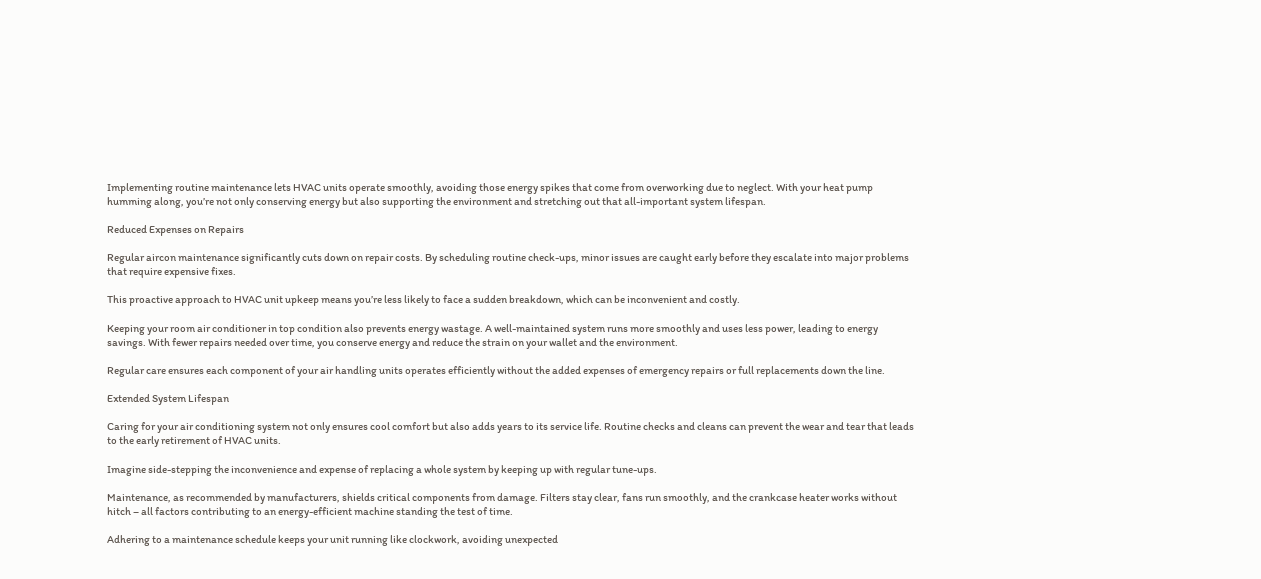Implementing routine maintenance lets HVAC units operate smoothly, avoiding those energy spikes that come from overworking due to neglect. With your heat pump humming along, you’re not only conserving energy but also supporting the environment and stretching out that all-important system lifespan.

Reduced Expenses on Repairs

Regular aircon maintenance significantly cuts down on repair costs. By scheduling routine check-ups, minor issues are caught early before they escalate into major problems that require expensive fixes.

This proactive approach to HVAC unit upkeep means you’re less likely to face a sudden breakdown, which can be inconvenient and costly.

Keeping your room air conditioner in top condition also prevents energy wastage. A well-maintained system runs more smoothly and uses less power, leading to energy savings. With fewer repairs needed over time, you conserve energy and reduce the strain on your wallet and the environment.

Regular care ensures each component of your air handling units operates efficiently without the added expenses of emergency repairs or full replacements down the line.

Extended System Lifespan

Caring for your air conditioning system not only ensures cool comfort but also adds years to its service life. Routine checks and cleans can prevent the wear and tear that leads to the early retirement of HVAC units.

Imagine side-stepping the inconvenience and expense of replacing a whole system by keeping up with regular tune-ups.

Maintenance, as recommended by manufacturers, shields critical components from damage. Filters stay clear, fans run smoothly, and the crankcase heater works without hitch – all factors contributing to an energy-efficient machine standing the test of time.

Adhering to a maintenance schedule keeps your unit running like clockwork, avoiding unexpected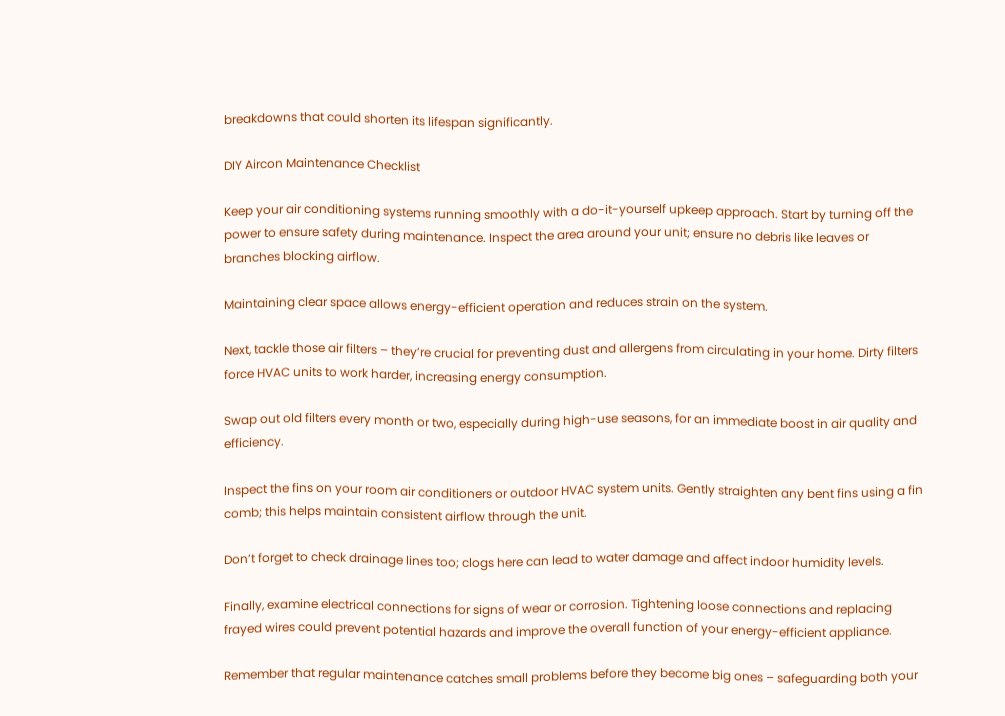breakdowns that could shorten its lifespan significantly.

DIY Aircon Maintenance Checklist

Keep your air conditioning systems running smoothly with a do-it-yourself upkeep approach. Start by turning off the power to ensure safety during maintenance. Inspect the area around your unit; ensure no debris like leaves or branches blocking airflow.

Maintaining clear space allows energy-efficient operation and reduces strain on the system.

Next, tackle those air filters – they’re crucial for preventing dust and allergens from circulating in your home. Dirty filters force HVAC units to work harder, increasing energy consumption.

Swap out old filters every month or two, especially during high-use seasons, for an immediate boost in air quality and efficiency.

Inspect the fins on your room air conditioners or outdoor HVAC system units. Gently straighten any bent fins using a fin comb; this helps maintain consistent airflow through the unit.

Don’t forget to check drainage lines too; clogs here can lead to water damage and affect indoor humidity levels.

Finally, examine electrical connections for signs of wear or corrosion. Tightening loose connections and replacing frayed wires could prevent potential hazards and improve the overall function of your energy-efficient appliance.

Remember that regular maintenance catches small problems before they become big ones – safeguarding both your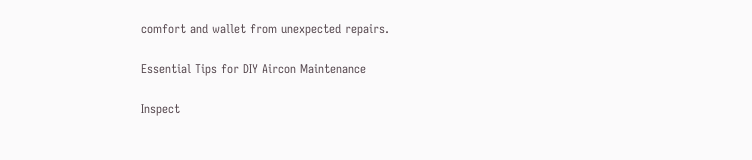comfort and wallet from unexpected repairs.

Essential Tips for DIY Aircon Maintenance

Inspect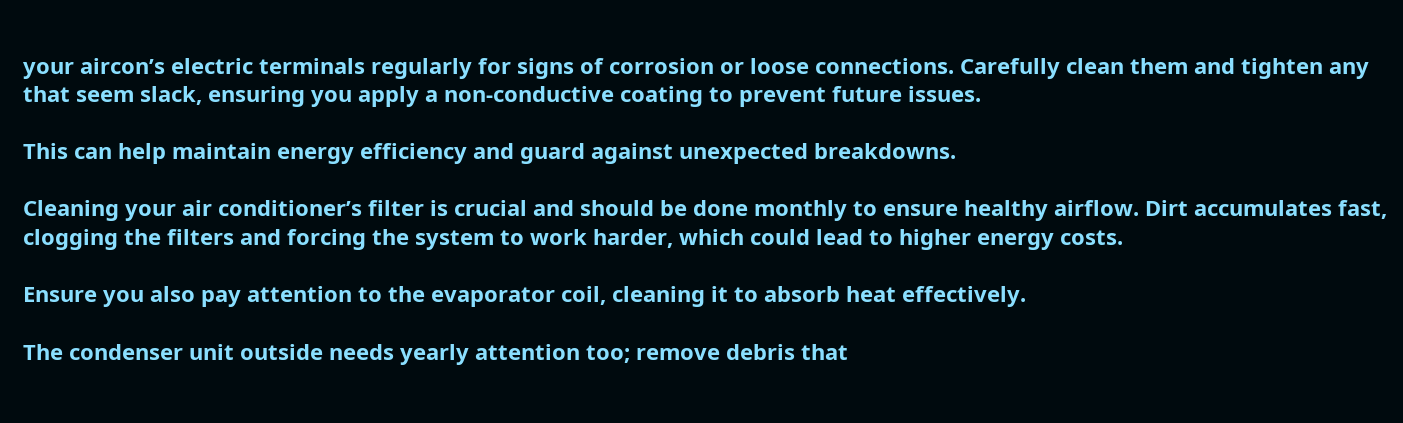your aircon’s electric terminals regularly for signs of corrosion or loose connections. Carefully clean them and tighten any that seem slack, ensuring you apply a non-conductive coating to prevent future issues.

This can help maintain energy efficiency and guard against unexpected breakdowns.

Cleaning your air conditioner’s filter is crucial and should be done monthly to ensure healthy airflow. Dirt accumulates fast, clogging the filters and forcing the system to work harder, which could lead to higher energy costs.

Ensure you also pay attention to the evaporator coil, cleaning it to absorb heat effectively.

The condenser unit outside needs yearly attention too; remove debris that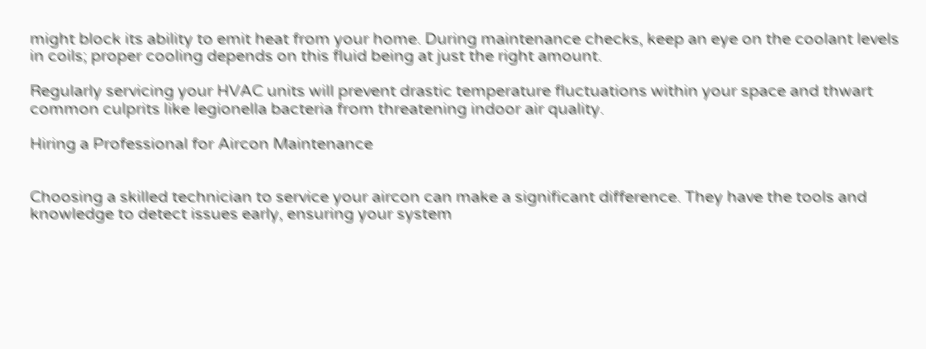might block its ability to emit heat from your home. During maintenance checks, keep an eye on the coolant levels in coils; proper cooling depends on this fluid being at just the right amount.

Regularly servicing your HVAC units will prevent drastic temperature fluctuations within your space and thwart common culprits like legionella bacteria from threatening indoor air quality.

Hiring a Professional for Aircon Maintenance


Choosing a skilled technician to service your aircon can make a significant difference. They have the tools and knowledge to detect issues early, ensuring your system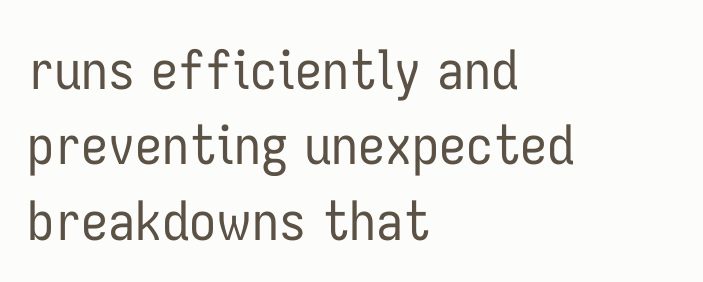runs efficiently and preventing unexpected breakdowns that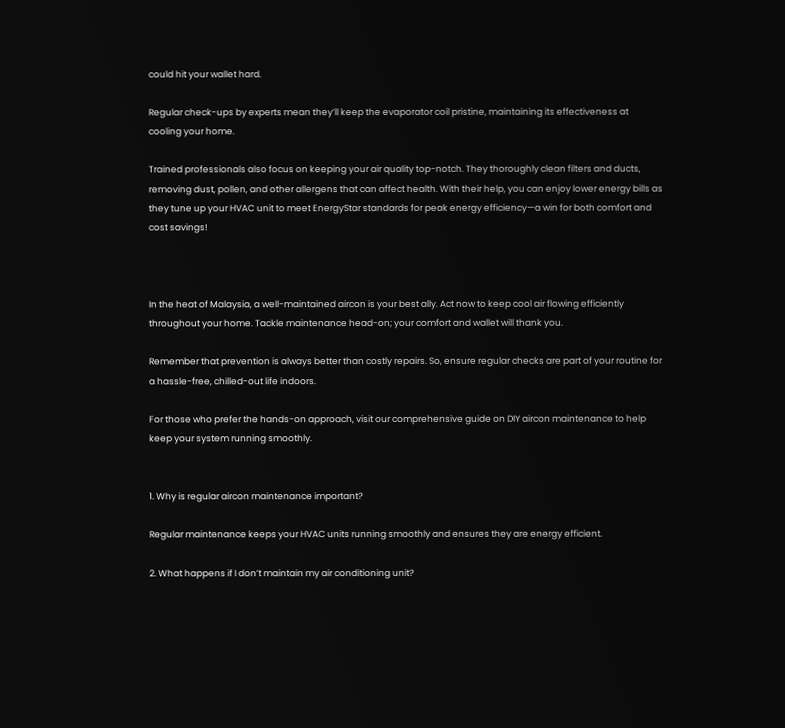could hit your wallet hard.

Regular check-ups by experts mean they’ll keep the evaporator coil pristine, maintaining its effectiveness at cooling your home.

Trained professionals also focus on keeping your air quality top-notch. They thoroughly clean filters and ducts, removing dust, pollen, and other allergens that can affect health. With their help, you can enjoy lower energy bills as they tune up your HVAC unit to meet EnergyStar standards for peak energy efficiency—a win for both comfort and cost savings!



In the heat of Malaysia, a well-maintained aircon is your best ally. Act now to keep cool air flowing efficiently throughout your home. Tackle maintenance head-on; your comfort and wallet will thank you.

Remember that prevention is always better than costly repairs. So, ensure regular checks are part of your routine for a hassle-free, chilled-out life indoors.

For those who prefer the hands-on approach, visit our comprehensive guide on DIY aircon maintenance to help keep your system running smoothly.


1. Why is regular aircon maintenance important?

Regular maintenance keeps your HVAC units running smoothly and ensures they are energy efficient.

2. What happens if I don’t maintain my air conditioning unit?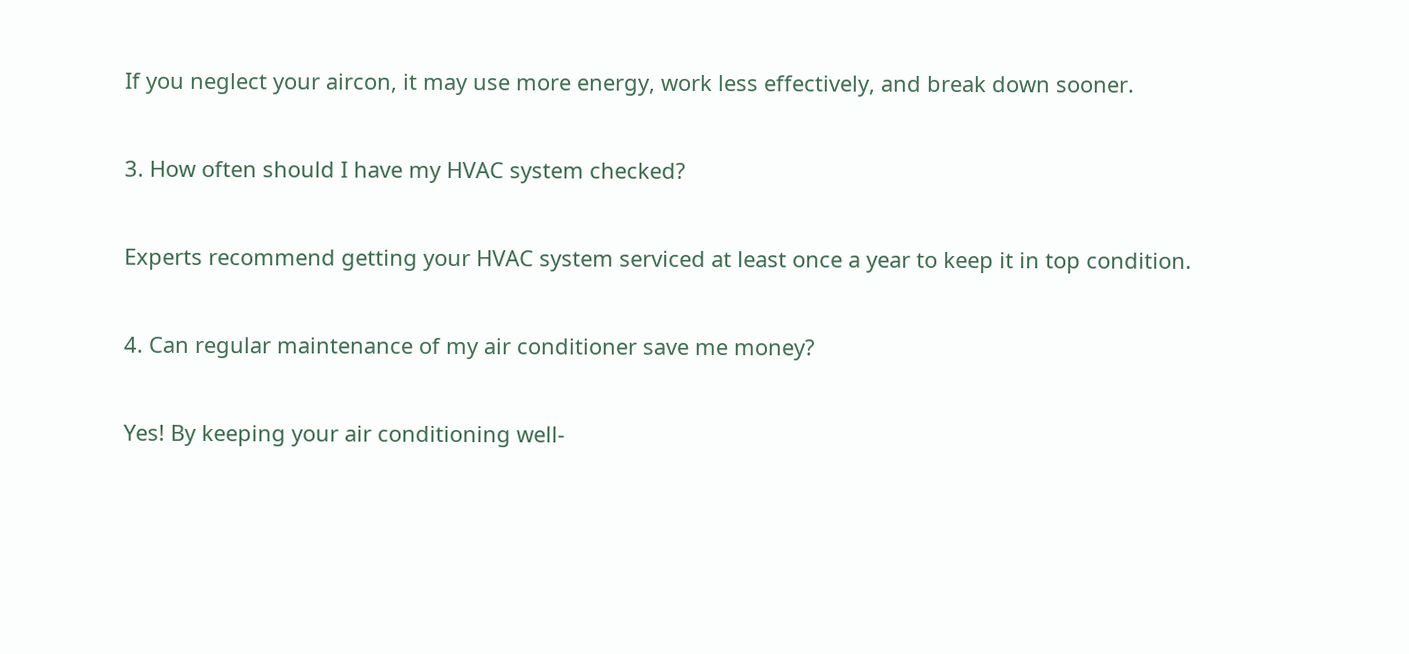If you neglect your aircon, it may use more energy, work less effectively, and break down sooner.

3. How often should I have my HVAC system checked?

Experts recommend getting your HVAC system serviced at least once a year to keep it in top condition.

4. Can regular maintenance of my air conditioner save me money?

Yes! By keeping your air conditioning well-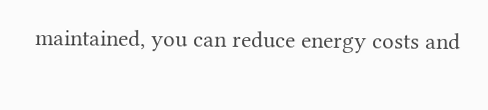maintained, you can reduce energy costs and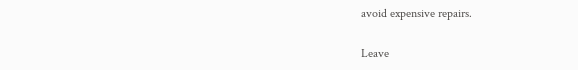avoid expensive repairs.

Leave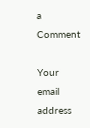a Comment

Your email address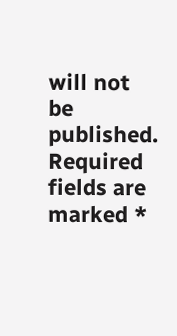will not be published. Required fields are marked *